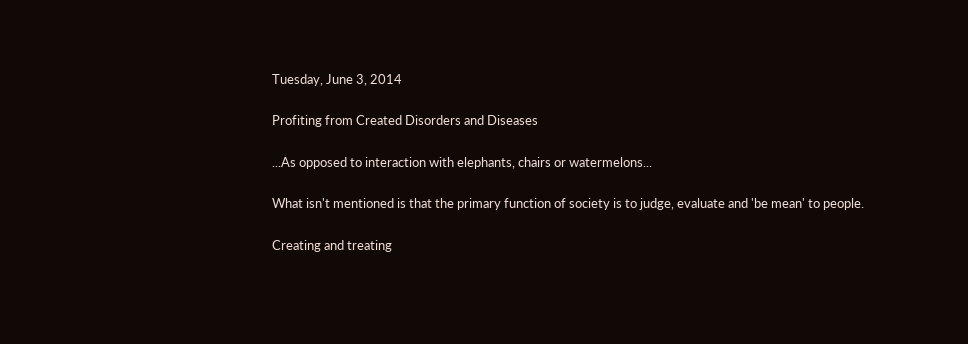Tuesday, June 3, 2014

Profiting from Created Disorders and Diseases

...As opposed to interaction with elephants, chairs or watermelons...

What isn't mentioned is that the primary function of society is to judge, evaluate and 'be mean' to people.

Creating and treating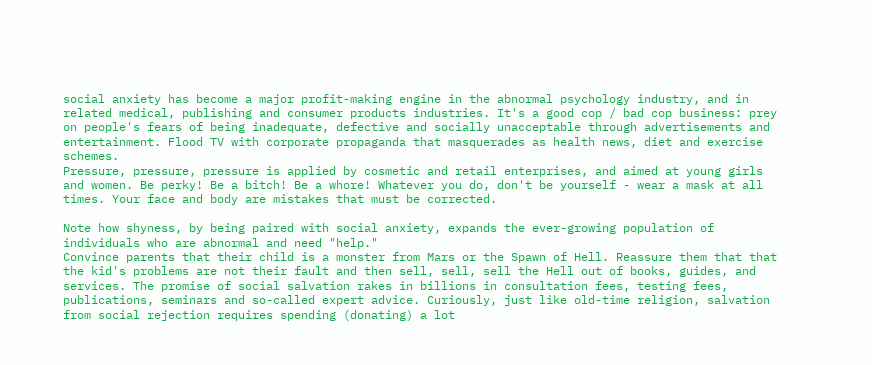social anxiety has become a major profit-making engine in the abnormal psychology industry, and in related medical, publishing and consumer products industries. It's a good cop / bad cop business: prey on people's fears of being inadequate, defective and socially unacceptable through advertisements and entertainment. Flood TV with corporate propaganda that masquerades as health news, diet and exercise schemes.
Pressure, pressure, pressure is applied by cosmetic and retail enterprises, and aimed at young girls and women. Be perky! Be a bitch! Be a whore! Whatever you do, don't be yourself - wear a mask at all times. Your face and body are mistakes that must be corrected.

Note how shyness, by being paired with social anxiety, expands the ever-growing population of individuals who are abnormal and need "help."
Convince parents that their child is a monster from Mars or the Spawn of Hell. Reassure them that that the kid's problems are not their fault and then sell, sell, sell the Hell out of books, guides, and services. The promise of social salvation rakes in billions in consultation fees, testing fees, publications, seminars and so-called expert advice. Curiously, just like old-time religion, salvation from social rejection requires spending (donating) a lot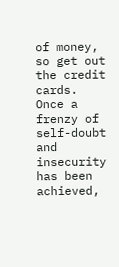of money, so get out the credit cards.
Once a frenzy of self-doubt and insecurity has been achieved,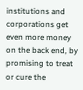institutions and corporations get even more money on the back end, by promising to treat or cure the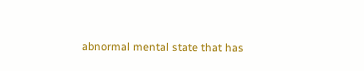abnormal mental state that has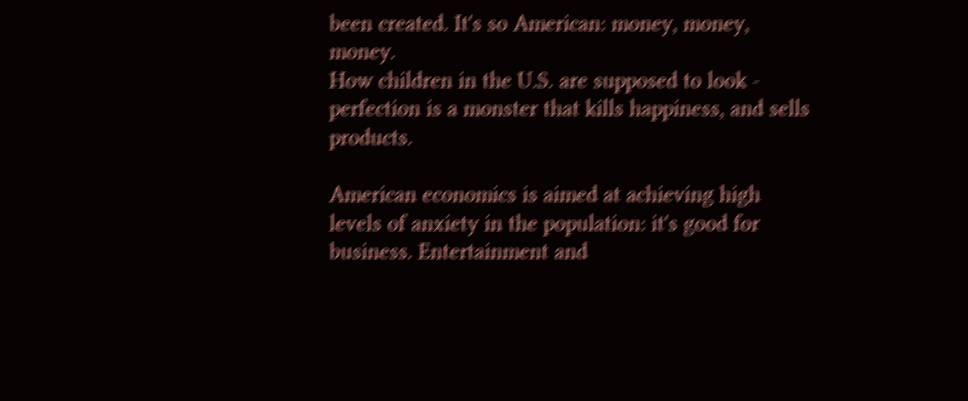been created. It's so American: money, money, money.
How children in the U.S. are supposed to look - perfection is a monster that kills happiness, and sells products.

American economics is aimed at achieving high levels of anxiety in the population: it's good for business. Entertainment and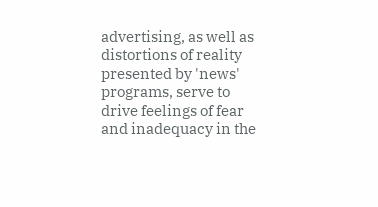advertising, as well as distortions of reality presented by 'news' programs, serve to drive feelings of fear and inadequacy in the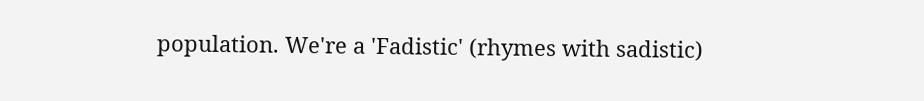population. We're a 'Fadistic' (rhymes with sadistic)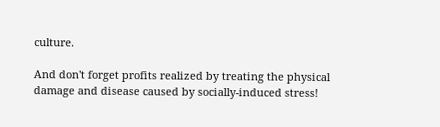culture.

And don't forget profits realized by treating the physical damage and disease caused by socially-induced stress!